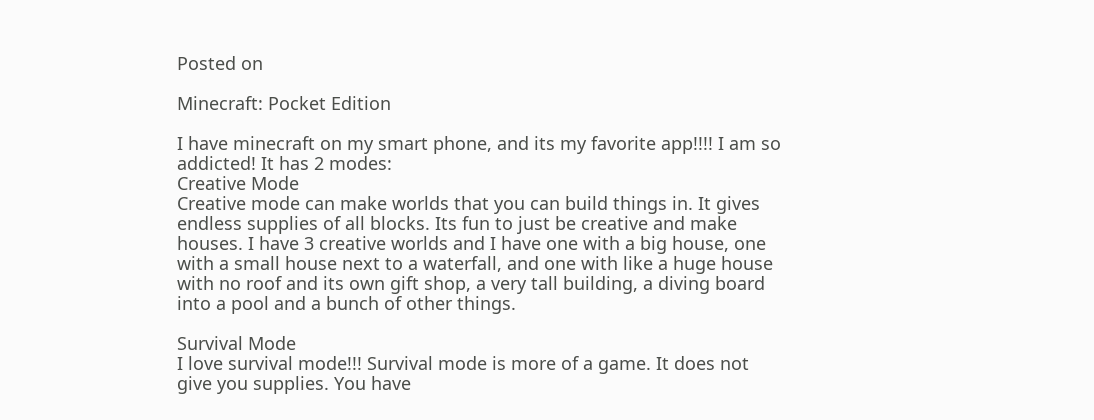Posted on

Minecraft: Pocket Edition

I have minecraft on my smart phone, and its my favorite app!!!! I am so addicted! It has 2 modes:
Creative Mode
Creative mode can make worlds that you can build things in. It gives endless supplies of all blocks. Its fun to just be creative and make houses. I have 3 creative worlds and I have one with a big house, one with a small house next to a waterfall, and one with like a huge house with no roof and its own gift shop, a very tall building, a diving board into a pool and a bunch of other things.

Survival Mode
I love survival mode!!! Survival mode is more of a game. It does not give you supplies. You have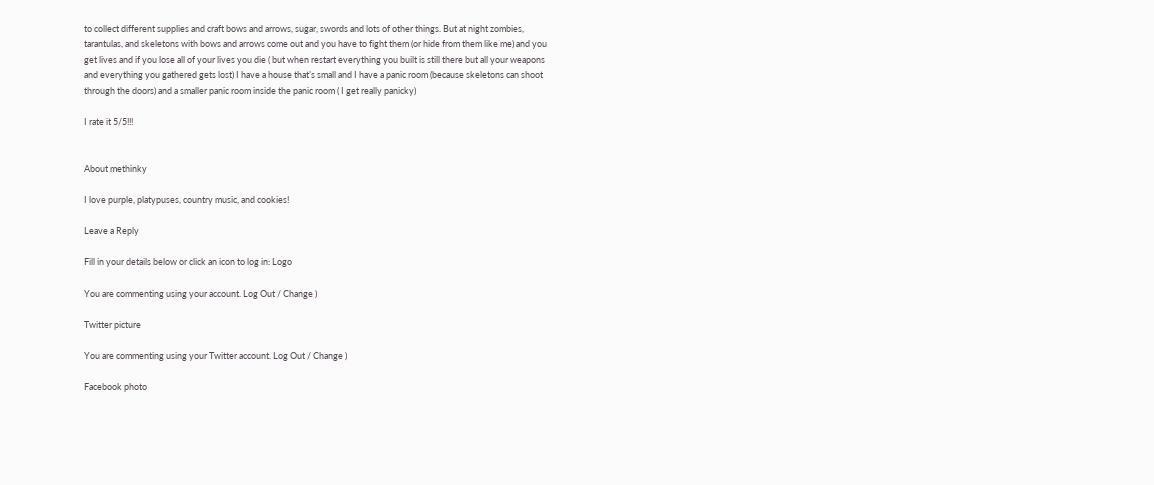to collect different supplies and craft bows and arrows, sugar, swords and lots of other things. But at night zombies, tarantulas, and skeletons with bows and arrows come out and you have to fight them (or hide from them like me) and you get lives and if you lose all of your lives you die ( but when restart everything you built is still there but all your weapons and everything you gathered gets lost) I have a house that’s small and I have a panic room (because skeletons can shoot through the doors) and a smaller panic room inside the panic room ( I get really panicky)

I rate it 5/5!!!


About methinky

I love purple, platypuses, country music, and cookies!

Leave a Reply

Fill in your details below or click an icon to log in: Logo

You are commenting using your account. Log Out / Change )

Twitter picture

You are commenting using your Twitter account. Log Out / Change )

Facebook photo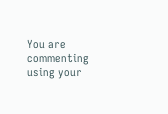You are commenting using your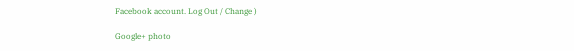Facebook account. Log Out / Change )

Google+ photo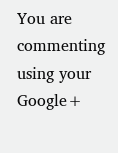You are commenting using your Google+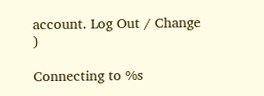account. Log Out / Change )

Connecting to %s